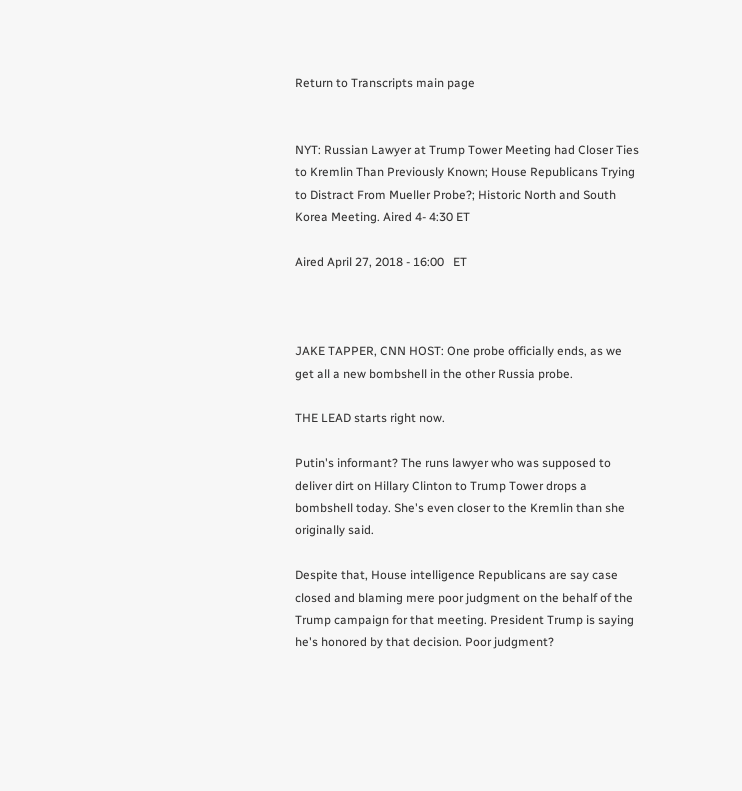Return to Transcripts main page


NYT: Russian Lawyer at Trump Tower Meeting had Closer Ties to Kremlin Than Previously Known; House Republicans Trying to Distract From Mueller Probe?; Historic North and South Korea Meeting. Aired 4- 4:30 ET

Aired April 27, 2018 - 16:00   ET



JAKE TAPPER, CNN HOST: One probe officially ends, as we get all a new bombshell in the other Russia probe.

THE LEAD starts right now.

Putin's informant? The runs lawyer who was supposed to deliver dirt on Hillary Clinton to Trump Tower drops a bombshell today. She's even closer to the Kremlin than she originally said.

Despite that, House intelligence Republicans are say case closed and blaming mere poor judgment on the behalf of the Trump campaign for that meeting. President Trump is saying he's honored by that decision. Poor judgment?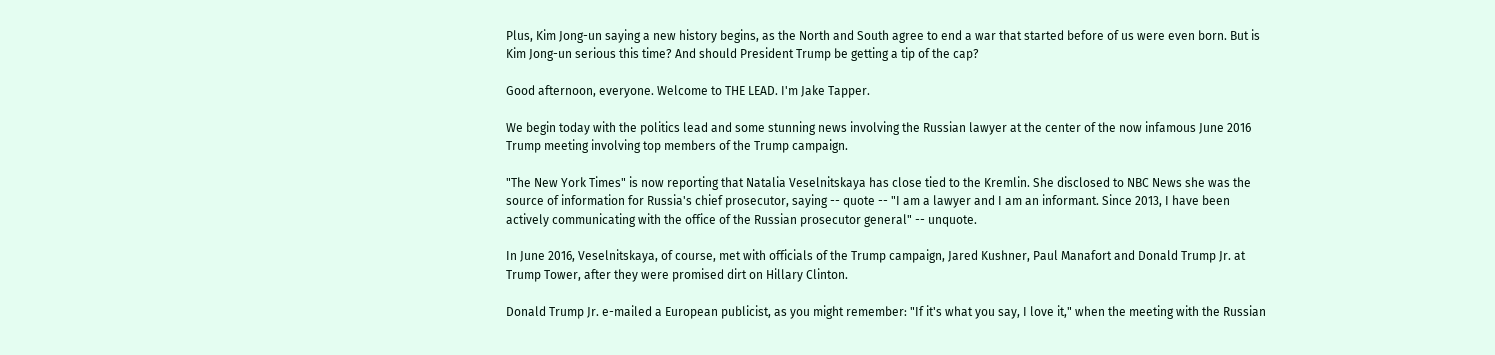Plus, Kim Jong-un saying a new history begins, as the North and South agree to end a war that started before of us were even born. But is Kim Jong-un serious this time? And should President Trump be getting a tip of the cap?

Good afternoon, everyone. Welcome to THE LEAD. I'm Jake Tapper.

We begin today with the politics lead and some stunning news involving the Russian lawyer at the center of the now infamous June 2016 Trump meeting involving top members of the Trump campaign.

"The New York Times" is now reporting that Natalia Veselnitskaya has close tied to the Kremlin. She disclosed to NBC News she was the source of information for Russia's chief prosecutor, saying -- quote -- "I am a lawyer and I am an informant. Since 2013, I have been actively communicating with the office of the Russian prosecutor general" -- unquote.

In June 2016, Veselnitskaya, of course, met with officials of the Trump campaign, Jared Kushner, Paul Manafort and Donald Trump Jr. at Trump Tower, after they were promised dirt on Hillary Clinton.

Donald Trump Jr. e-mailed a European publicist, as you might remember: "If it's what you say, I love it," when the meeting with the Russian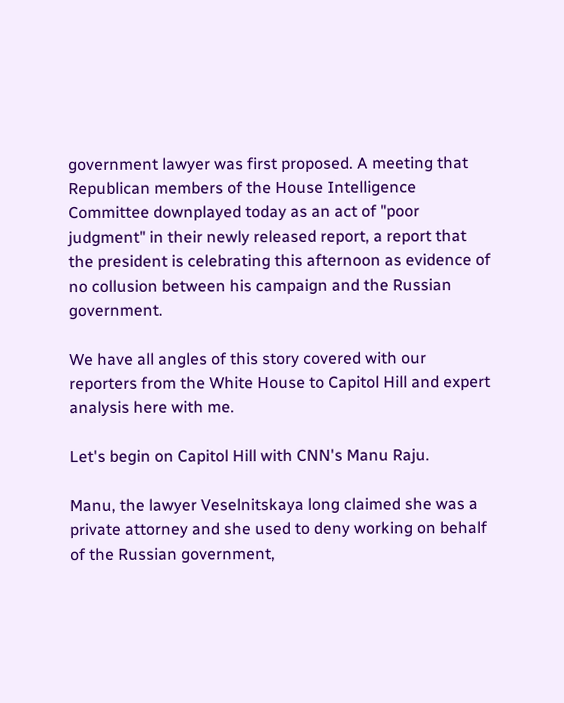government lawyer was first proposed. A meeting that Republican members of the House Intelligence Committee downplayed today as an act of "poor judgment" in their newly released report, a report that the president is celebrating this afternoon as evidence of no collusion between his campaign and the Russian government.

We have all angles of this story covered with our reporters from the White House to Capitol Hill and expert analysis here with me.

Let's begin on Capitol Hill with CNN's Manu Raju.

Manu, the lawyer Veselnitskaya long claimed she was a private attorney and she used to deny working on behalf of the Russian government,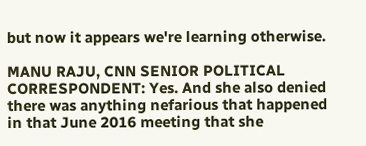but now it appears we're learning otherwise.

MANU RAJU, CNN SENIOR POLITICAL CORRESPONDENT: Yes. And she also denied there was anything nefarious that happened in that June 2016 meeting that she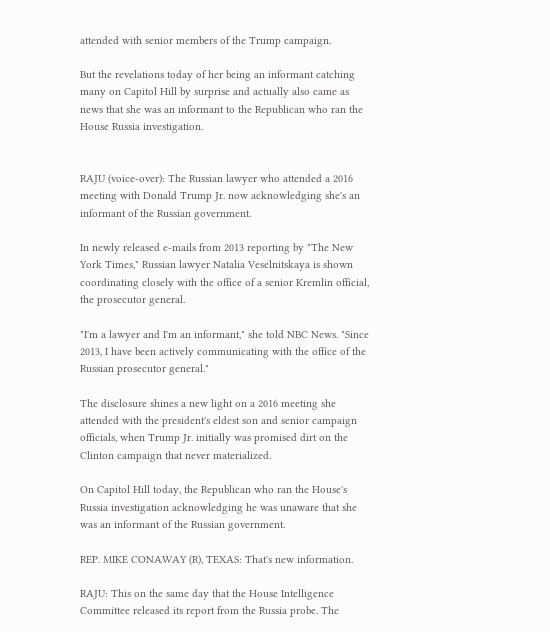attended with senior members of the Trump campaign.

But the revelations today of her being an informant catching many on Capitol Hill by surprise and actually also came as news that she was an informant to the Republican who ran the House Russia investigation.


RAJU (voice-over): The Russian lawyer who attended a 2016 meeting with Donald Trump Jr. now acknowledging she's an informant of the Russian government.

In newly released e-mails from 2013 reporting by "The New York Times," Russian lawyer Natalia Veselnitskaya is shown coordinating closely with the office of a senior Kremlin official, the prosecutor general.

"I'm a lawyer and I'm an informant," she told NBC News. "Since 2013, I have been actively communicating with the office of the Russian prosecutor general."

The disclosure shines a new light on a 2016 meeting she attended with the president's eldest son and senior campaign officials, when Trump Jr. initially was promised dirt on the Clinton campaign that never materialized.

On Capitol Hill today, the Republican who ran the House's Russia investigation acknowledging he was unaware that she was an informant of the Russian government.

REP. MIKE CONAWAY (R), TEXAS: That's new information.

RAJU: This on the same day that the House Intelligence Committee released its report from the Russia probe. The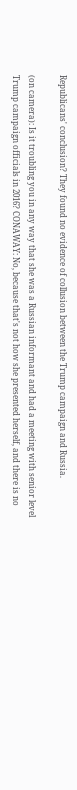Republicans' conclusion? They found no evidence of collusion between the Trump campaign and Russia.

(on camera): Is it troubling you in any way that she was a Russian informant and had a meeting with senior level Trump campaign officials in 2016? CONAWAY: No, because that's not how she presented herself, and there is no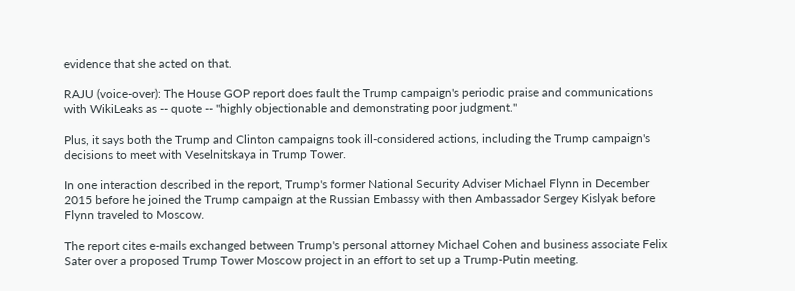evidence that she acted on that.

RAJU (voice-over): The House GOP report does fault the Trump campaign's periodic praise and communications with WikiLeaks as -- quote -- "highly objectionable and demonstrating poor judgment."

Plus, it says both the Trump and Clinton campaigns took ill-considered actions, including the Trump campaign's decisions to meet with Veselnitskaya in Trump Tower.

In one interaction described in the report, Trump's former National Security Adviser Michael Flynn in December 2015 before he joined the Trump campaign at the Russian Embassy with then Ambassador Sergey Kislyak before Flynn traveled to Moscow.

The report cites e-mails exchanged between Trump's personal attorney Michael Cohen and business associate Felix Sater over a proposed Trump Tower Moscow project in an effort to set up a Trump-Putin meeting.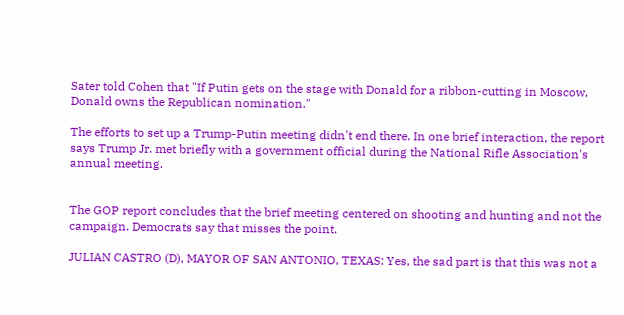Sater told Cohen that "If Putin gets on the stage with Donald for a ribbon-cutting in Moscow, Donald owns the Republican nomination."

The efforts to set up a Trump-Putin meeting didn't end there. In one brief interaction, the report says Trump Jr. met briefly with a government official during the National Rifle Association's annual meeting.


The GOP report concludes that the brief meeting centered on shooting and hunting and not the campaign. Democrats say that misses the point.

JULIAN CASTRO (D), MAYOR OF SAN ANTONIO, TEXAS: Yes, the sad part is that this was not a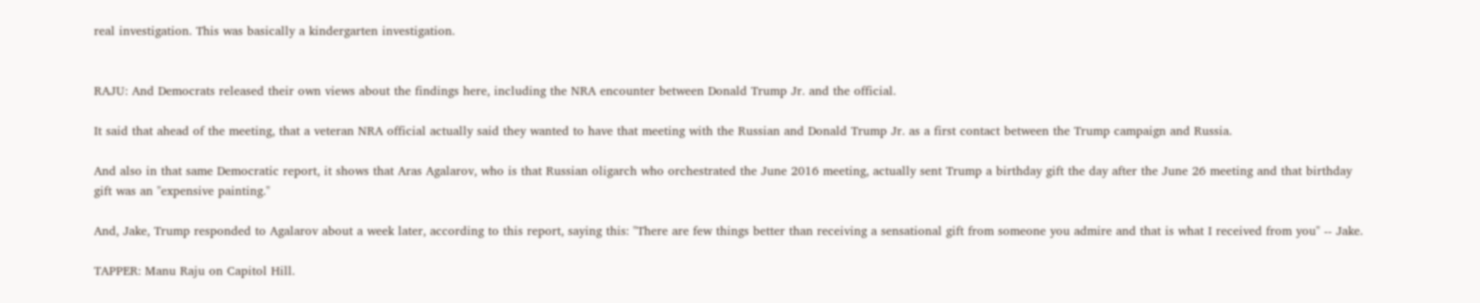real investigation. This was basically a kindergarten investigation.


RAJU: And Democrats released their own views about the findings here, including the NRA encounter between Donald Trump Jr. and the official.

It said that ahead of the meeting, that a veteran NRA official actually said they wanted to have that meeting with the Russian and Donald Trump Jr. as a first contact between the Trump campaign and Russia.

And also in that same Democratic report, it shows that Aras Agalarov, who is that Russian oligarch who orchestrated the June 2016 meeting, actually sent Trump a birthday gift the day after the June 26 meeting and that birthday gift was an "expensive painting."

And, Jake, Trump responded to Agalarov about a week later, according to this report, saying this: "There are few things better than receiving a sensational gift from someone you admire and that is what I received from you" -- Jake.

TAPPER: Manu Raju on Capitol Hill.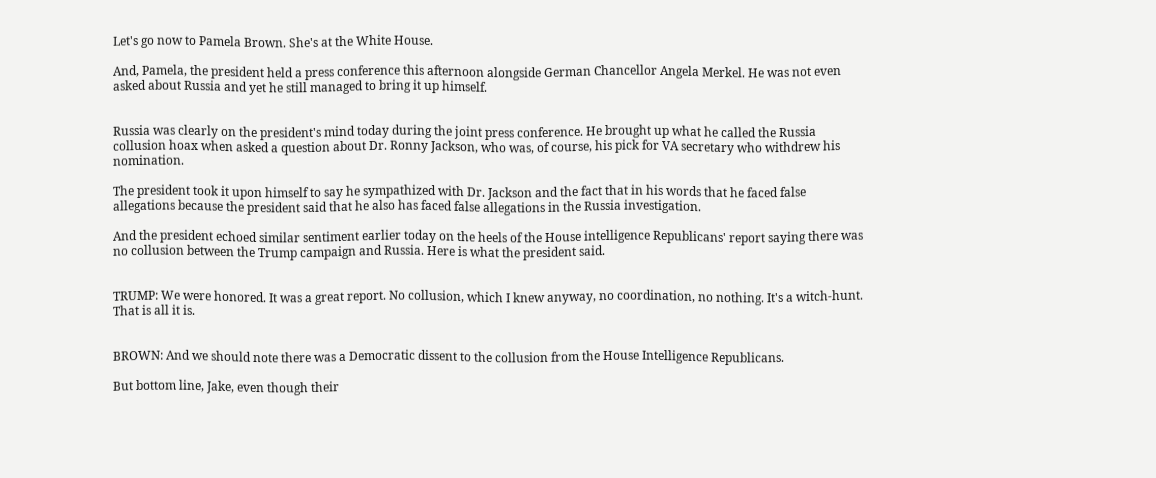Let's go now to Pamela Brown. She's at the White House.

And, Pamela, the president held a press conference this afternoon alongside German Chancellor Angela Merkel. He was not even asked about Russia and yet he still managed to bring it up himself.


Russia was clearly on the president's mind today during the joint press conference. He brought up what he called the Russia collusion hoax when asked a question about Dr. Ronny Jackson, who was, of course, his pick for VA secretary who withdrew his nomination.

The president took it upon himself to say he sympathized with Dr. Jackson and the fact that in his words that he faced false allegations because the president said that he also has faced false allegations in the Russia investigation.

And the president echoed similar sentiment earlier today on the heels of the House intelligence Republicans' report saying there was no collusion between the Trump campaign and Russia. Here is what the president said.


TRUMP: We were honored. It was a great report. No collusion, which I knew anyway, no coordination, no nothing. It's a witch-hunt. That is all it is.


BROWN: And we should note there was a Democratic dissent to the collusion from the House Intelligence Republicans.

But bottom line, Jake, even though their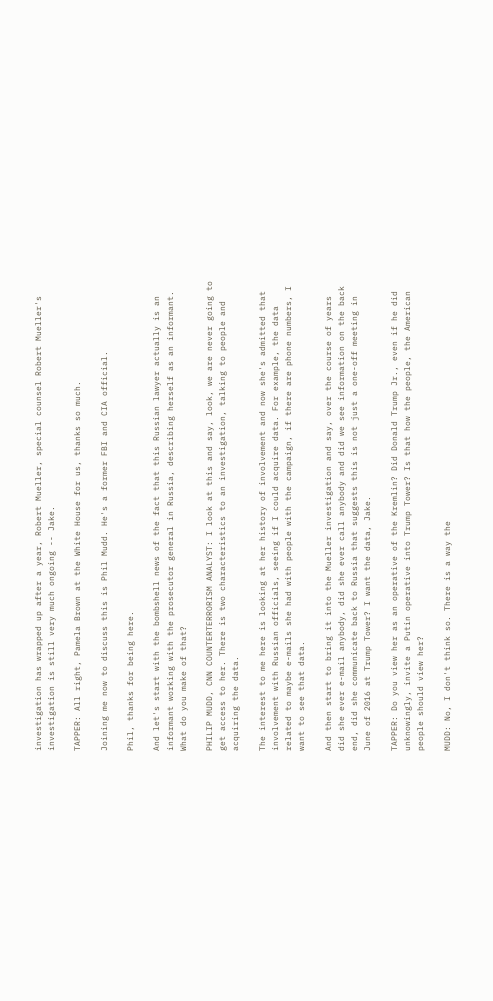investigation has wrapped up after a year, Robert Mueller, special counsel Robert Mueller's investigation is still very much ongoing -- Jake.

TAPPER: All right, Pamela Brown at the White House for us, thanks so much.

Joining me now to discuss this is Phil Mudd. He's a former FBI and CIA official.

Phil, thanks for being here.

And let's start with the bombshell news of the fact that this Russian lawyer actually is an informant working with the prosecutor general in Russia, describing herself as an informant. What do you make of that?

PHILIP MUDD, CNN COUNTERTERRORISM ANALYST: I look at this and say, look, we are never going to get access to her. There is two characteristics to an investigation, talking to people and acquiring the data.

The interest to me here is looking at her history of involvement and now she's admitted that involvement with Russian officials, seeing if I could acquire data. For example, the data related to maybe e-mails she had with people with the campaign, if there are phone numbers, I want to see that data.

And then start to bring it into the Mueller investigation and say, over the course of years did she ever e-mail anybody, did she ever call anybody and did we see information on the back end, did she communicate back to Russia that suggests this is not just a one-off meeting in June of 2016 at Trump Tower? I want the data, Jake.

TAPPER: Do you view her as an operative of the Kremlin? Did Donald Trump Jr., even if he did unknowingly, invite a Putin operative into Trump Tower? Is that how the people, the American people should view her?

MUDD: No, I don't think so. There is a way the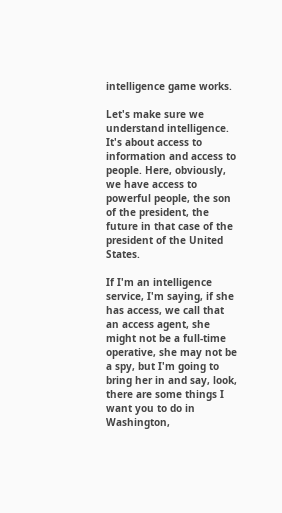intelligence game works.

Let's make sure we understand intelligence. It's about access to information and access to people. Here, obviously, we have access to powerful people, the son of the president, the future in that case of the president of the United States.

If I'm an intelligence service, I'm saying, if she has access, we call that an access agent, she might not be a full-time operative, she may not be a spy, but I'm going to bring her in and say, look, there are some things I want you to do in Washington,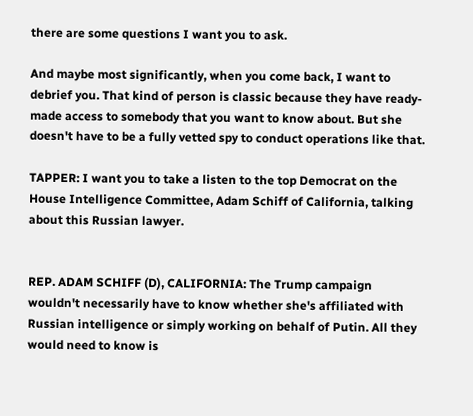there are some questions I want you to ask.

And maybe most significantly, when you come back, I want to debrief you. That kind of person is classic because they have ready-made access to somebody that you want to know about. But she doesn't have to be a fully vetted spy to conduct operations like that.

TAPPER: I want you to take a listen to the top Democrat on the House Intelligence Committee, Adam Schiff of California, talking about this Russian lawyer.


REP. ADAM SCHIFF (D), CALIFORNIA: The Trump campaign wouldn't necessarily have to know whether she's affiliated with Russian intelligence or simply working on behalf of Putin. All they would need to know is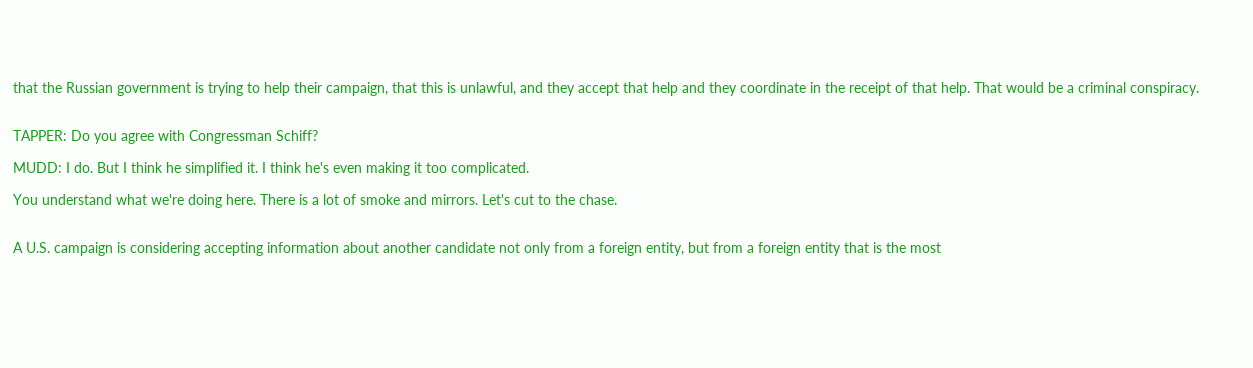that the Russian government is trying to help their campaign, that this is unlawful, and they accept that help and they coordinate in the receipt of that help. That would be a criminal conspiracy.


TAPPER: Do you agree with Congressman Schiff?

MUDD: I do. But I think he simplified it. I think he's even making it too complicated.

You understand what we're doing here. There is a lot of smoke and mirrors. Let's cut to the chase.


A U.S. campaign is considering accepting information about another candidate not only from a foreign entity, but from a foreign entity that is the most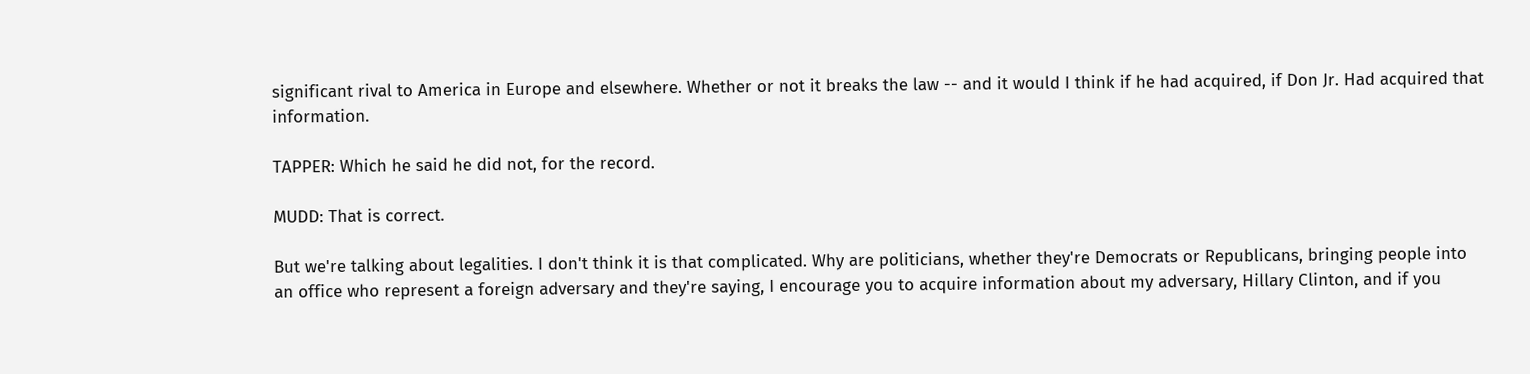significant rival to America in Europe and elsewhere. Whether or not it breaks the law -- and it would I think if he had acquired, if Don Jr. Had acquired that information.

TAPPER: Which he said he did not, for the record.

MUDD: That is correct.

But we're talking about legalities. I don't think it is that complicated. Why are politicians, whether they're Democrats or Republicans, bringing people into an office who represent a foreign adversary and they're saying, I encourage you to acquire information about my adversary, Hillary Clinton, and if you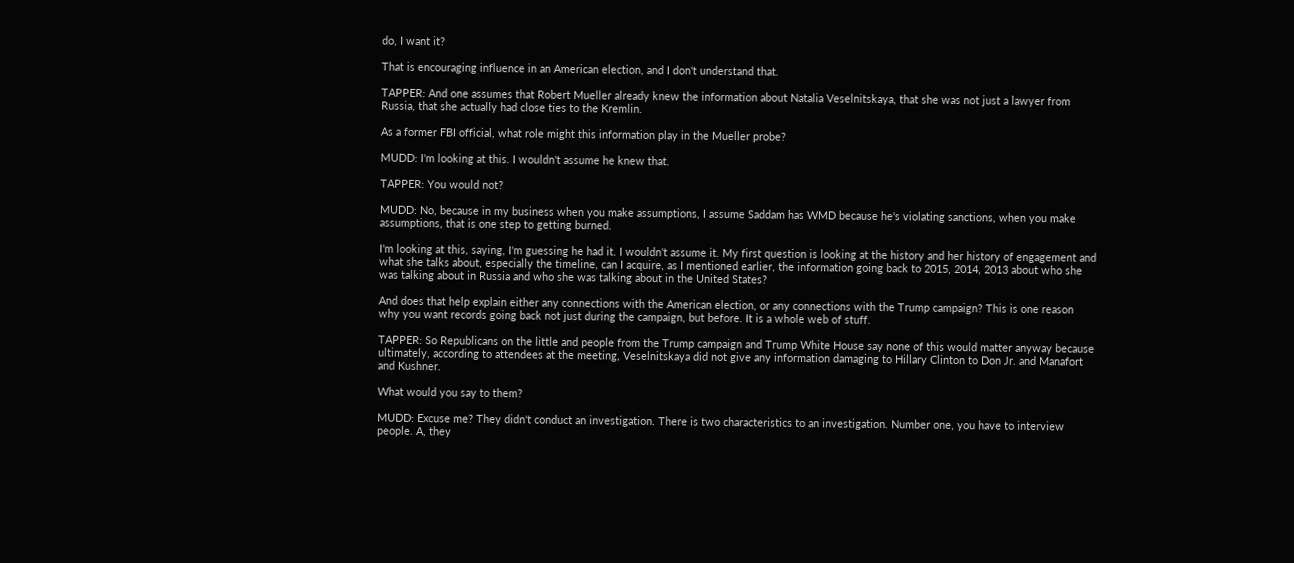do, I want it?

That is encouraging influence in an American election, and I don't understand that.

TAPPER: And one assumes that Robert Mueller already knew the information about Natalia Veselnitskaya, that she was not just a lawyer from Russia, that she actually had close ties to the Kremlin.

As a former FBI official, what role might this information play in the Mueller probe?

MUDD: I'm looking at this. I wouldn't assume he knew that.

TAPPER: You would not?

MUDD: No, because in my business when you make assumptions, I assume Saddam has WMD because he's violating sanctions, when you make assumptions, that is one step to getting burned.

I'm looking at this, saying, I'm guessing he had it. I wouldn't assume it. My first question is looking at the history and her history of engagement and what she talks about, especially the timeline, can I acquire, as I mentioned earlier, the information going back to 2015, 2014, 2013 about who she was talking about in Russia and who she was talking about in the United States?

And does that help explain either any connections with the American election, or any connections with the Trump campaign? This is one reason why you want records going back not just during the campaign, but before. It is a whole web of stuff.

TAPPER: So Republicans on the little and people from the Trump campaign and Trump White House say none of this would matter anyway because ultimately, according to attendees at the meeting, Veselnitskaya did not give any information damaging to Hillary Clinton to Don Jr. and Manafort and Kushner.

What would you say to them?

MUDD: Excuse me? They didn't conduct an investigation. There is two characteristics to an investigation. Number one, you have to interview people. A, they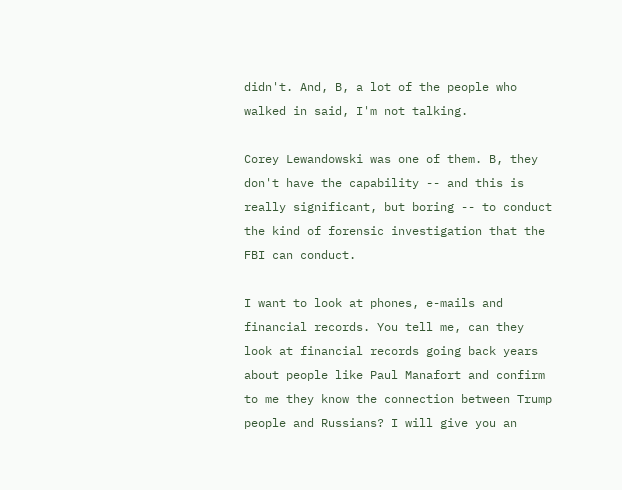didn't. And, B, a lot of the people who walked in said, I'm not talking.

Corey Lewandowski was one of them. B, they don't have the capability -- and this is really significant, but boring -- to conduct the kind of forensic investigation that the FBI can conduct.

I want to look at phones, e-mails and financial records. You tell me, can they look at financial records going back years about people like Paul Manafort and confirm to me they know the connection between Trump people and Russians? I will give you an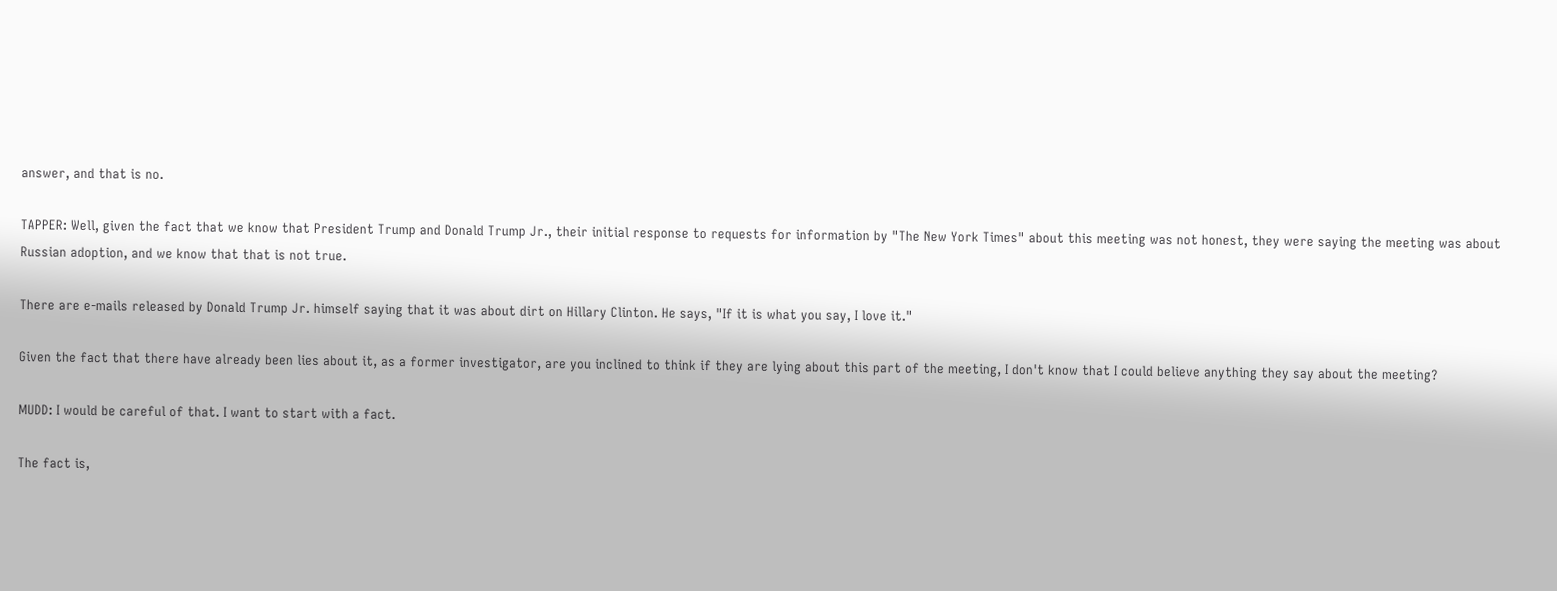answer, and that is no.

TAPPER: Well, given the fact that we know that President Trump and Donald Trump Jr., their initial response to requests for information by "The New York Times" about this meeting was not honest, they were saying the meeting was about Russian adoption, and we know that that is not true.

There are e-mails released by Donald Trump Jr. himself saying that it was about dirt on Hillary Clinton. He says, "If it is what you say, I love it."

Given the fact that there have already been lies about it, as a former investigator, are you inclined to think if they are lying about this part of the meeting, I don't know that I could believe anything they say about the meeting?

MUDD: I would be careful of that. I want to start with a fact.

The fact is,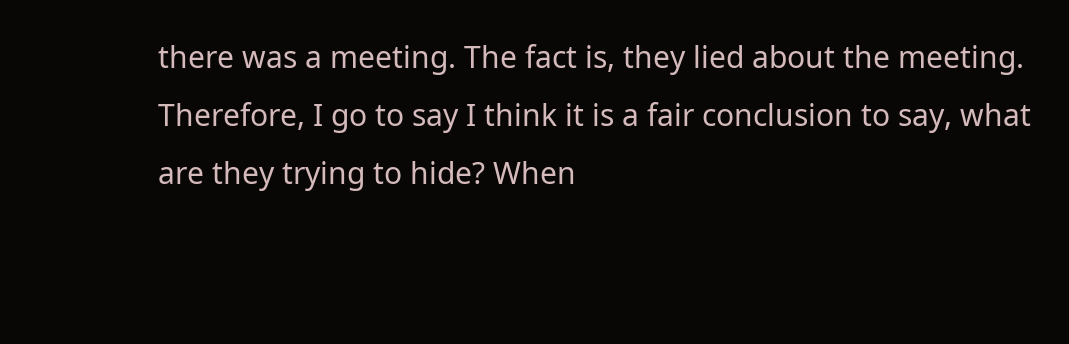there was a meeting. The fact is, they lied about the meeting. Therefore, I go to say I think it is a fair conclusion to say, what are they trying to hide? When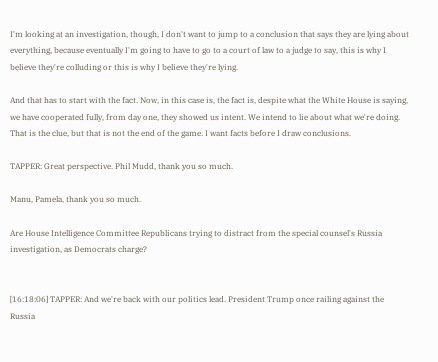I'm looking at an investigation, though, I don't want to jump to a conclusion that says they are lying about everything, because eventually I'm going to have to go to a court of law to a judge to say, this is why I believe they're colluding or this is why I believe they're lying.

And that has to start with the fact. Now, in this case is, the fact is, despite what the White House is saying, we have cooperated fully, from day one, they showed us intent. We intend to lie about what we're doing. That is the clue, but that is not the end of the game. I want facts before I draw conclusions.

TAPPER: Great perspective. Phil Mudd, thank you so much.

Manu, Pamela, thank you so much.

Are House Intelligence Committee Republicans trying to distract from the special counsel's Russia investigation, as Democrats charge?


[16:18:06] TAPPER: And we're back with our politics lead. President Trump once railing against the Russia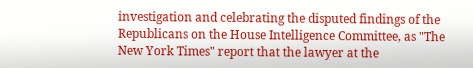investigation and celebrating the disputed findings of the Republicans on the House Intelligence Committee, as "The New York Times" report that the lawyer at the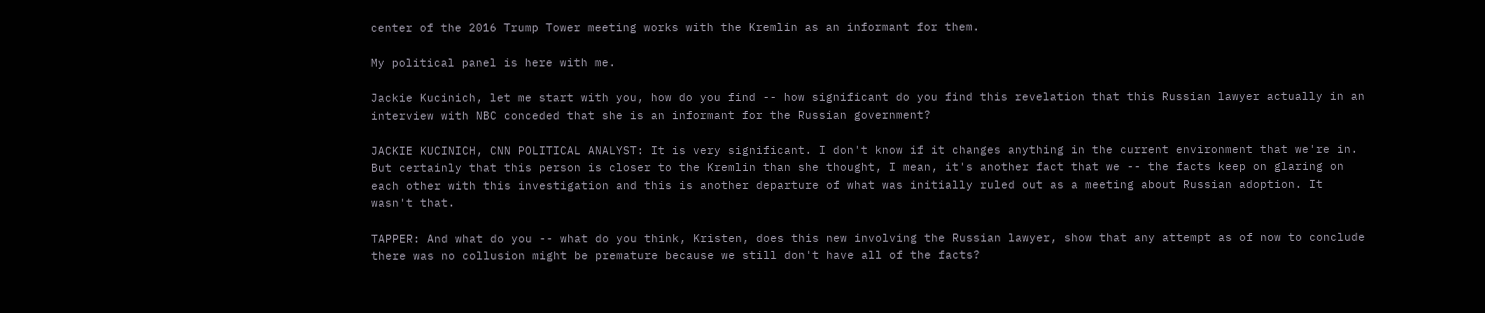center of the 2016 Trump Tower meeting works with the Kremlin as an informant for them.

My political panel is here with me.

Jackie Kucinich, let me start with you, how do you find -- how significant do you find this revelation that this Russian lawyer actually in an interview with NBC conceded that she is an informant for the Russian government?

JACKIE KUCINICH, CNN POLITICAL ANALYST: It is very significant. I don't know if it changes anything in the current environment that we're in. But certainly that this person is closer to the Kremlin than she thought, I mean, it's another fact that we -- the facts keep on glaring on each other with this investigation and this is another departure of what was initially ruled out as a meeting about Russian adoption. It wasn't that.

TAPPER: And what do you -- what do you think, Kristen, does this new involving the Russian lawyer, show that any attempt as of now to conclude there was no collusion might be premature because we still don't have all of the facts?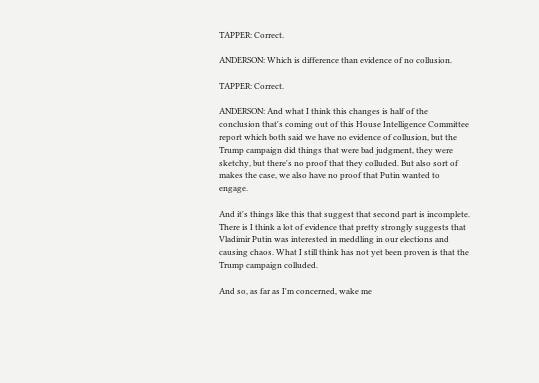TAPPER: Correct.

ANDERSON: Which is difference than evidence of no collusion.

TAPPER: Correct.

ANDERSON: And what I think this changes is half of the conclusion that's coming out of this House Intelligence Committee report which both said we have no evidence of collusion, but the Trump campaign did things that were bad judgment, they were sketchy, but there's no proof that they colluded. But also sort of makes the case, we also have no proof that Putin wanted to engage.

And it's things like this that suggest that second part is incomplete. There is I think a lot of evidence that pretty strongly suggests that Vladimir Putin was interested in meddling in our elections and causing chaos. What I still think has not yet been proven is that the Trump campaign colluded.

And so, as far as I'm concerned, wake me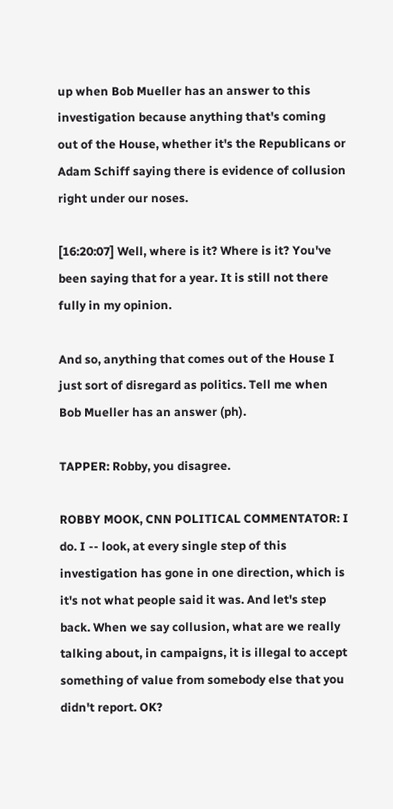up when Bob Mueller has an answer to this investigation because anything that's coming out of the House, whether it's the Republicans or Adam Schiff saying there is evidence of collusion right under our noses.

[16:20:07] Well, where is it? Where is it? You've been saying that for a year. It is still not there fully in my opinion.

And so, anything that comes out of the House I just sort of disregard as politics. Tell me when Bob Mueller has an answer (ph).

TAPPER: Robby, you disagree.

ROBBY MOOK, CNN POLITICAL COMMENTATOR: I do. I -- look, at every single step of this investigation has gone in one direction, which is it's not what people said it was. And let's step back. When we say collusion, what are we really talking about, in campaigns, it is illegal to accept something of value from somebody else that you didn't report. OK?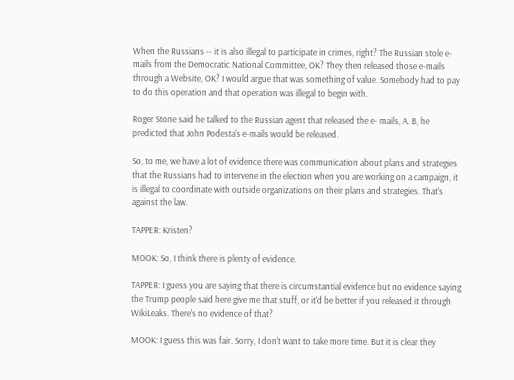When the Russians -- it is also illegal to participate in crimes, right? The Russian stole e-mails from the Democratic National Committee, OK? They then released those e-mails through a Website, OK? I would argue that was something of value. Somebody had to pay to do this operation and that operation was illegal to begin with.

Roger Stone said he talked to the Russian agent that released the e- mails, A. B, he predicted that John Podesta's e-mails would be released.

So, to me, we have a lot of evidence there was communication about plans and strategies that the Russians had to intervene in the election when you are working on a campaign, it is illegal to coordinate with outside organizations on their plans and strategies. That's against the law.

TAPPER: Kristen?

MOOK: So, I think there is plenty of evidence.

TAPPER: I guess you are saying that there is circumstantial evidence but no evidence saying the Trump people said here give me that stuff, or it'd be better if you released it through WikiLeaks. There's no evidence of that?

MOOK: I guess this was fair. Sorry, I don't want to take more time. But it is clear they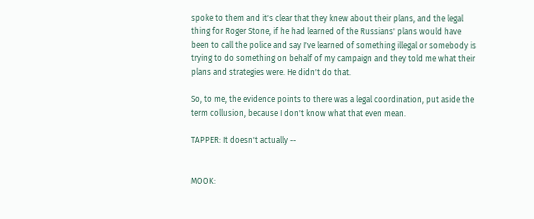spoke to them and it's clear that they knew about their plans, and the legal thing for Roger Stone, if he had learned of the Russians' plans would have been to call the police and say I've learned of something illegal or somebody is trying to do something on behalf of my campaign and they told me what their plans and strategies were. He didn't do that.

So, to me, the evidence points to there was a legal coordination, put aside the term collusion, because I don't know what that even mean.

TAPPER: It doesn't actually --


MOOK: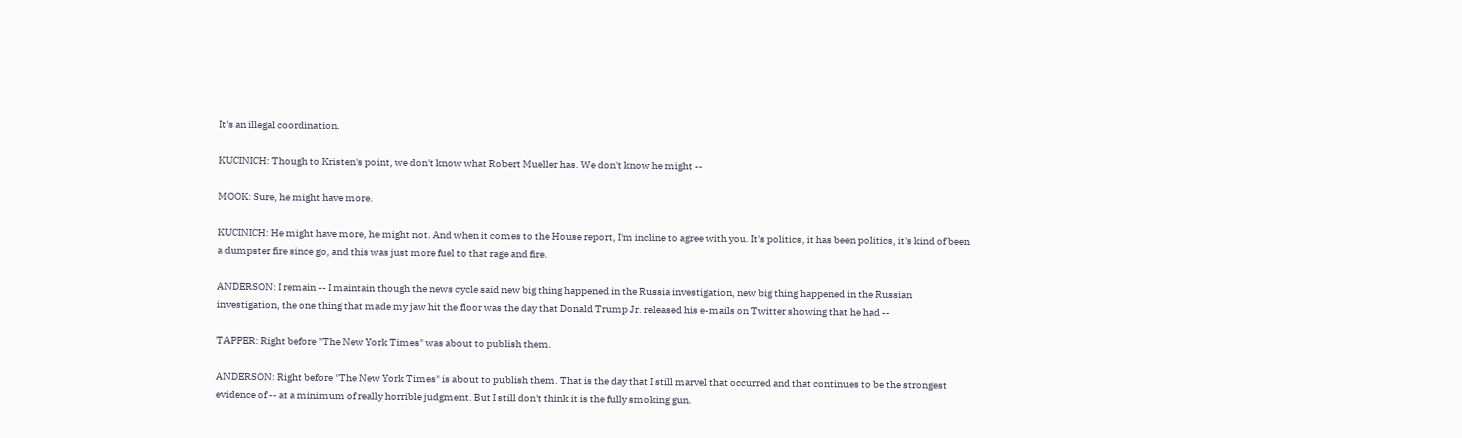It's an illegal coordination.

KUCINICH: Though to Kristen's point, we don't know what Robert Mueller has. We don't know he might --

MOOK: Sure, he might have more.

KUCINICH: He might have more, he might not. And when it comes to the House report, I'm incline to agree with you. It's politics, it has been politics, it's kind of been a dumpster fire since go, and this was just more fuel to that rage and fire.

ANDERSON: I remain -- I maintain though the news cycle said new big thing happened in the Russia investigation, new big thing happened in the Russian investigation, the one thing that made my jaw hit the floor was the day that Donald Trump Jr. released his e-mails on Twitter showing that he had --

TAPPER: Right before "The New York Times" was about to publish them.

ANDERSON: Right before "The New York Times" is about to publish them. That is the day that I still marvel that occurred and that continues to be the strongest evidence of -- at a minimum of really horrible judgment. But I still don't think it is the fully smoking gun.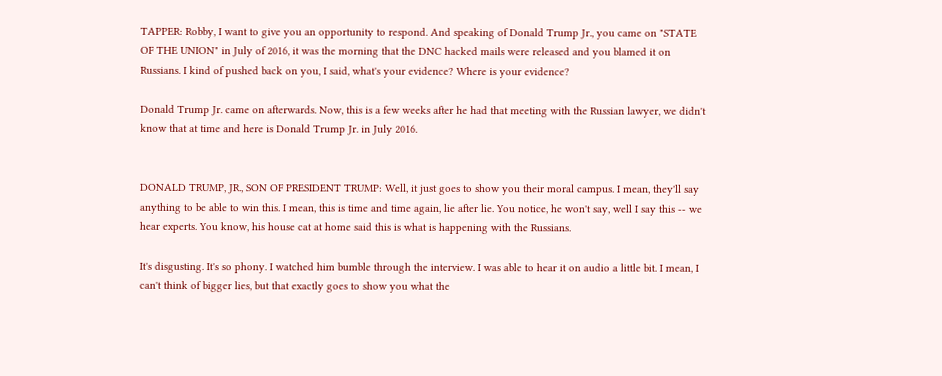TAPPER: Robby, I want to give you an opportunity to respond. And speaking of Donald Trump Jr., you came on "STATE OF THE UNION" in July of 2016, it was the morning that the DNC hacked mails were released and you blamed it on Russians. I kind of pushed back on you, I said, what's your evidence? Where is your evidence?

Donald Trump Jr. came on afterwards. Now, this is a few weeks after he had that meeting with the Russian lawyer, we didn't know that at time and here is Donald Trump Jr. in July 2016.


DONALD TRUMP, JR., SON OF PRESIDENT TRUMP: Well, it just goes to show you their moral campus. I mean, they'll say anything to be able to win this. I mean, this is time and time again, lie after lie. You notice, he won't say, well I say this -- we hear experts. You know, his house cat at home said this is what is happening with the Russians.

It's disgusting. It's so phony. I watched him bumble through the interview. I was able to hear it on audio a little bit. I mean, I can't think of bigger lies, but that exactly goes to show you what the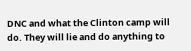DNC and what the Clinton camp will do. They will lie and do anything to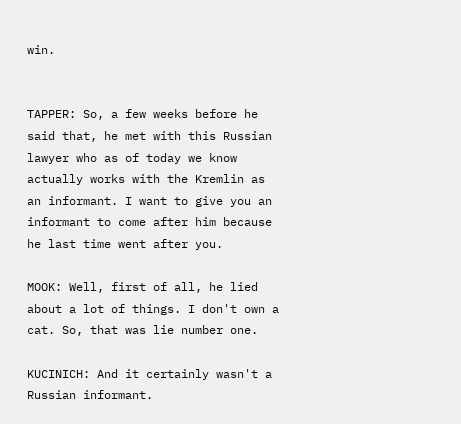win.


TAPPER: So, a few weeks before he said that, he met with this Russian lawyer who as of today we know actually works with the Kremlin as an informant. I want to give you an informant to come after him because he last time went after you.

MOOK: Well, first of all, he lied about a lot of things. I don't own a cat. So, that was lie number one.

KUCINICH: And it certainly wasn't a Russian informant.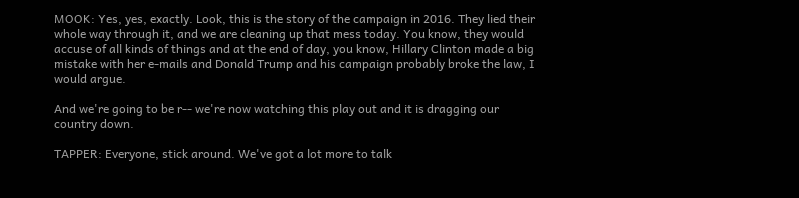MOOK: Yes, yes, exactly. Look, this is the story of the campaign in 2016. They lied their whole way through it, and we are cleaning up that mess today. You know, they would accuse of all kinds of things and at the end of day, you know, Hillary Clinton made a big mistake with her e-mails and Donald Trump and his campaign probably broke the law, I would argue.

And we're going to be r-- we're now watching this play out and it is dragging our country down.

TAPPER: Everyone, stick around. We've got a lot more to talk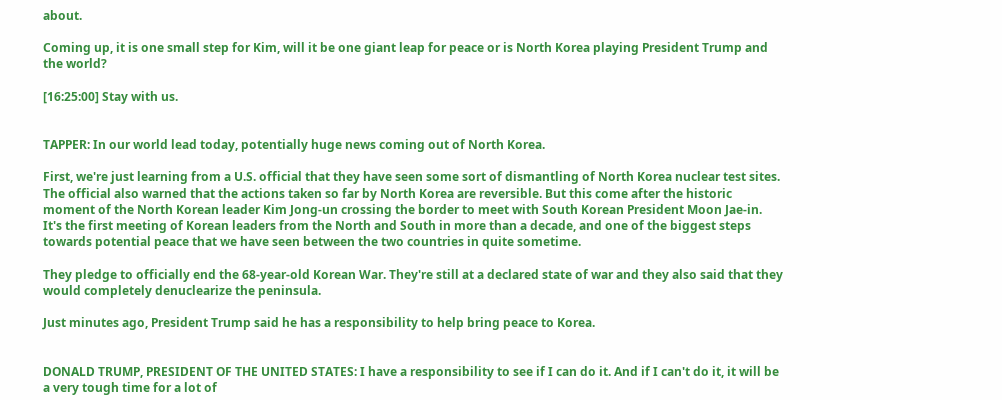about.

Coming up, it is one small step for Kim, will it be one giant leap for peace or is North Korea playing President Trump and the world?

[16:25:00] Stay with us.


TAPPER: In our world lead today, potentially huge news coming out of North Korea.

First, we're just learning from a U.S. official that they have seen some sort of dismantling of North Korea nuclear test sites. The official also warned that the actions taken so far by North Korea are reversible. But this come after the historic moment of the North Korean leader Kim Jong-un crossing the border to meet with South Korean President Moon Jae-in. It's the first meeting of Korean leaders from the North and South in more than a decade, and one of the biggest steps towards potential peace that we have seen between the two countries in quite sometime.

They pledge to officially end the 68-year-old Korean War. They're still at a declared state of war and they also said that they would completely denuclearize the peninsula.

Just minutes ago, President Trump said he has a responsibility to help bring peace to Korea.


DONALD TRUMP, PRESIDENT OF THE UNITED STATES: I have a responsibility to see if I can do it. And if I can't do it, it will be a very tough time for a lot of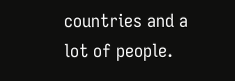countries and a lot of people.